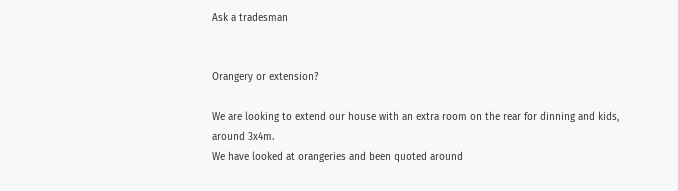Ask a tradesman


Orangery or extension?

We are looking to extend our house with an extra room on the rear for dinning and kids, around 3x4m.
We have looked at orangeries and been quoted around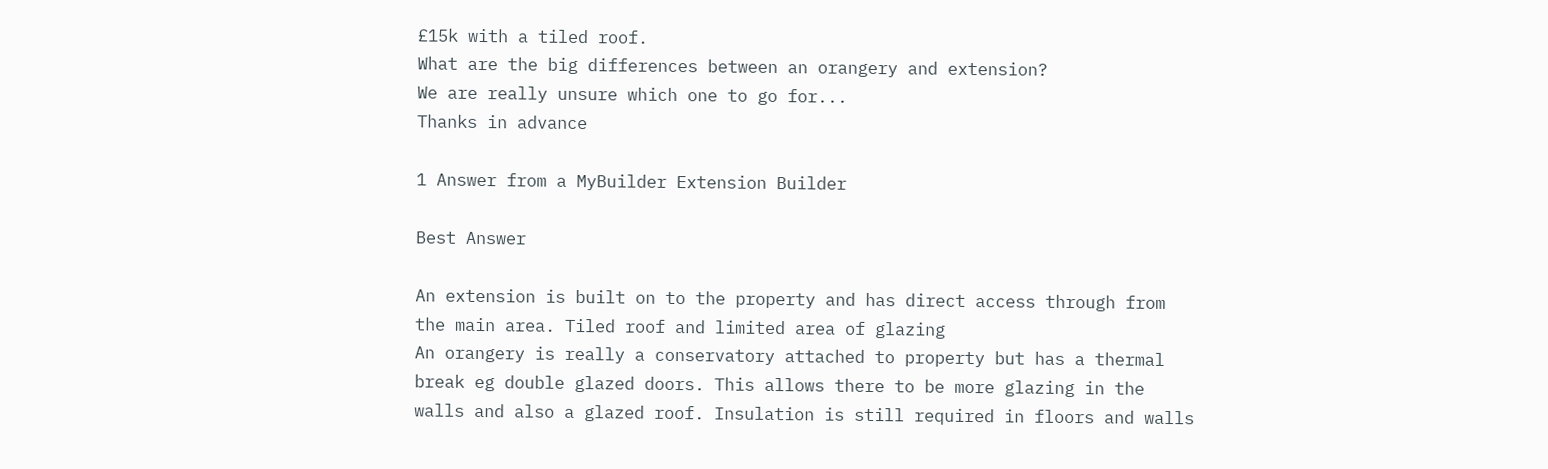£15k with a tiled roof.
What are the big differences between an orangery and extension?
We are really unsure which one to go for...
Thanks in advance

1 Answer from a MyBuilder Extension Builder

Best Answer

An extension is built on to the property and has direct access through from the main area. Tiled roof and limited area of glazing
An orangery is really a conservatory attached to property but has a thermal break eg double glazed doors. This allows there to be more glazing in the walls and also a glazed roof. Insulation is still required in floors and walls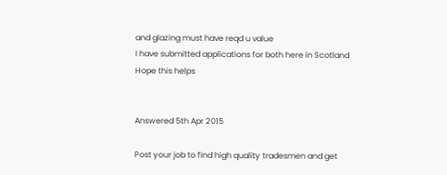and glazing must have reqd u value
I have submitted applications for both here in Scotland
Hope this helps


Answered 5th Apr 2015

Post your job to find high quality tradesmen and get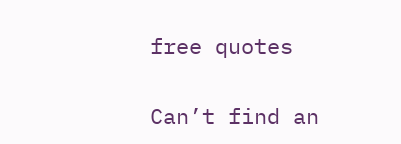free quotes

Can’t find an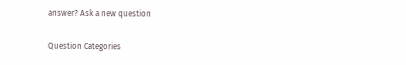answer? Ask a new question

Question Categories